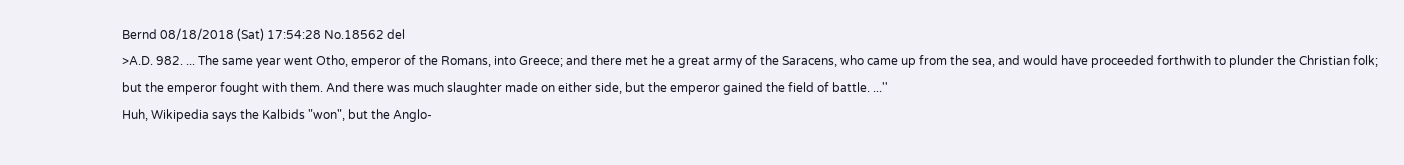Bernd 08/18/2018 (Sat) 17:54:28 No.18562 del
>A.D. 982. ... The same year went Otho, emperor of the Romans, into Greece; and there met he a great army of the Saracens, who came up from the sea, and would have proceeded forthwith to plunder the Christian folk; but the emperor fought with them. And there was much slaughter made on either side, but the emperor gained the field of battle. ...''
Huh, Wikipedia says the Kalbids "won", but the Anglo-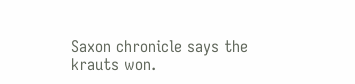Saxon chronicle says the krauts won.